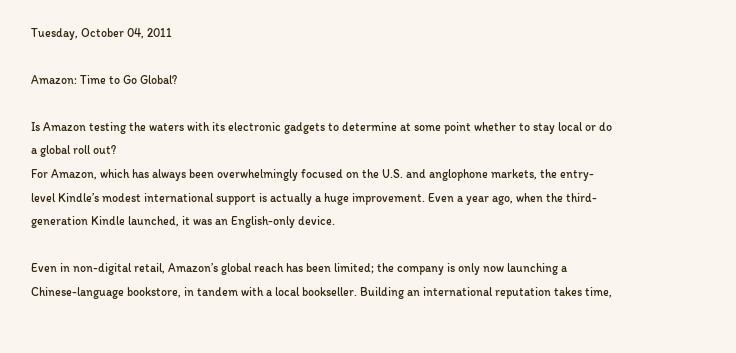Tuesday, October 04, 2011

Amazon: Time to Go Global?

Is Amazon testing the waters with its electronic gadgets to determine at some point whether to stay local or do a global roll out?
For Amazon, which has always been overwhelmingly focused on the U.S. and anglophone markets, the entry-level Kindle’s modest international support is actually a huge improvement. Even a year ago, when the third-generation Kindle launched, it was an English-only device.

Even in non-digital retail, Amazon’s global reach has been limited; the company is only now launching a Chinese-language bookstore, in tandem with a local bookseller. Building an international reputation takes time,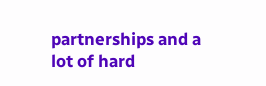partnerships and a lot of hard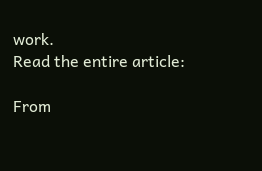work.
Read the entire article:

From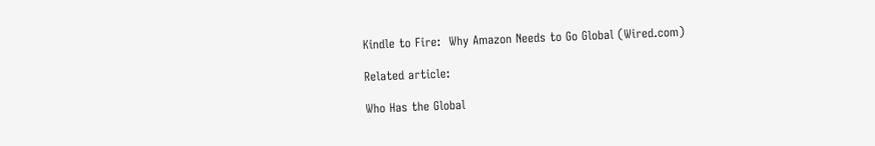Kindle to Fire:  Why Amazon Needs to Go Global (Wired.com)

Related article:

Who Has the Global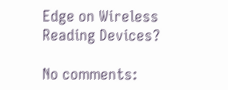Edge on Wireless Reading Devices?

No comments: